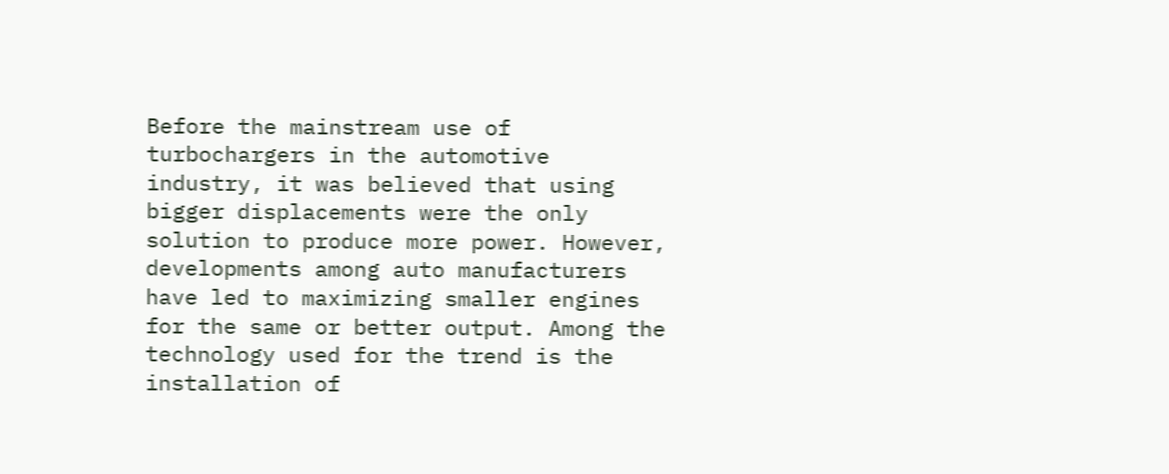Before the mainstream use of turbochargers in the automotive industry, it was believed that using bigger displacements were the only solution to produce more power. However, developments among auto manufacturers have led to maximizing smaller engines for the same or better output. Among the technology used for the trend is the installation of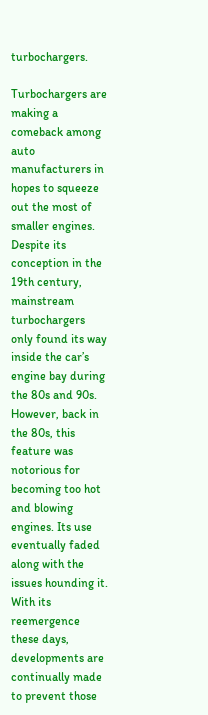turbochargers.

Turbochargers are making a comeback among auto manufacturers in hopes to squeeze out the most of smaller engines. Despite its conception in the 19th century, mainstream turbochargers only found its way inside the car’s engine bay during the 80s and 90s. However, back in the 80s, this feature was notorious for becoming too hot and blowing engines. Its use eventually faded along with the issues hounding it. With its reemergence these days, developments are continually made to prevent those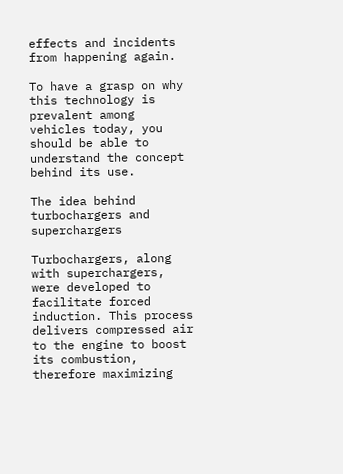effects and incidents from happening again.

To have a grasp on why this technology is prevalent among vehicles today, you should be able to understand the concept behind its use.

The idea behind turbochargers and superchargers

Turbochargers, along with superchargers, were developed to facilitate forced induction. This process delivers compressed air to the engine to boost its combustion, therefore maximizing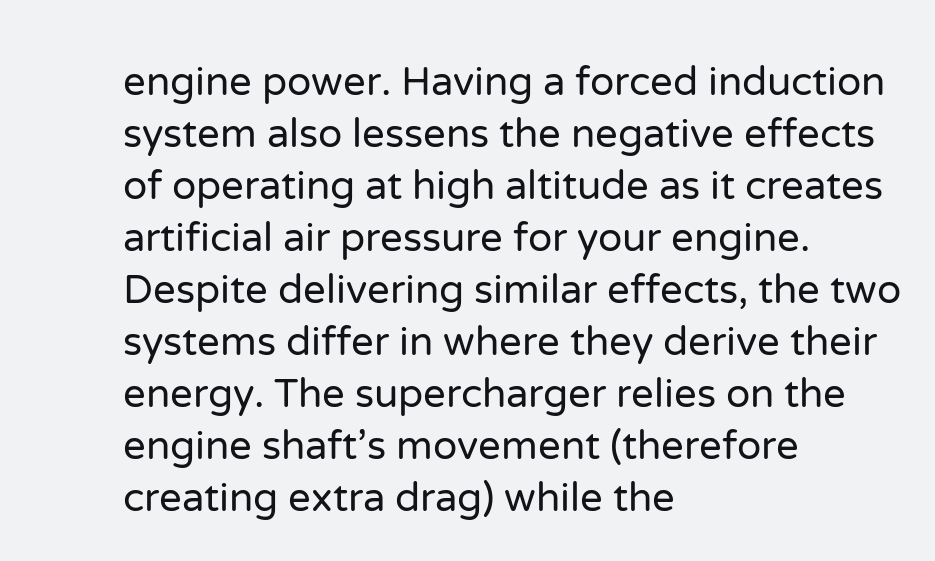engine power. Having a forced induction system also lessens the negative effects of operating at high altitude as it creates artificial air pressure for your engine.  Despite delivering similar effects, the two systems differ in where they derive their energy. The supercharger relies on the engine shaft’s movement (therefore creating extra drag) while the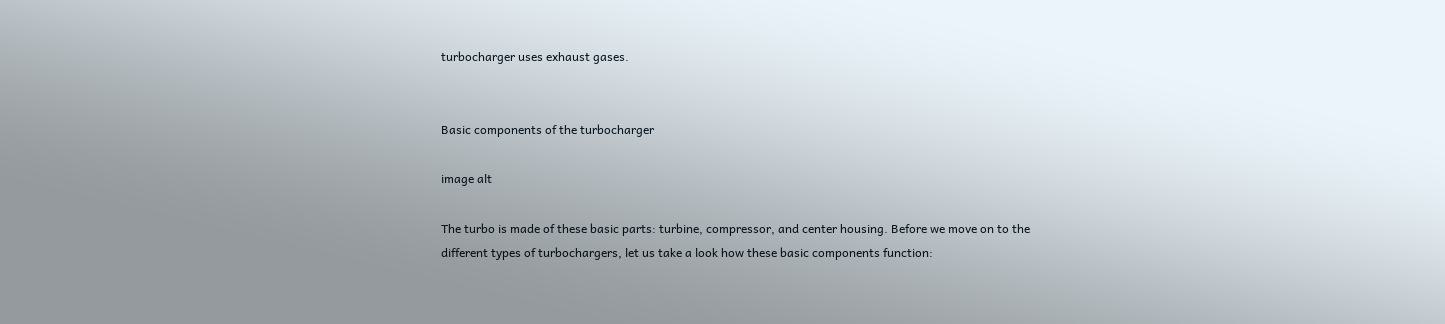turbocharger uses exhaust gases.


Basic components of the turbocharger

image alt

The turbo is made of these basic parts: turbine, compressor, and center housing. Before we move on to the different types of turbochargers, let us take a look how these basic components function: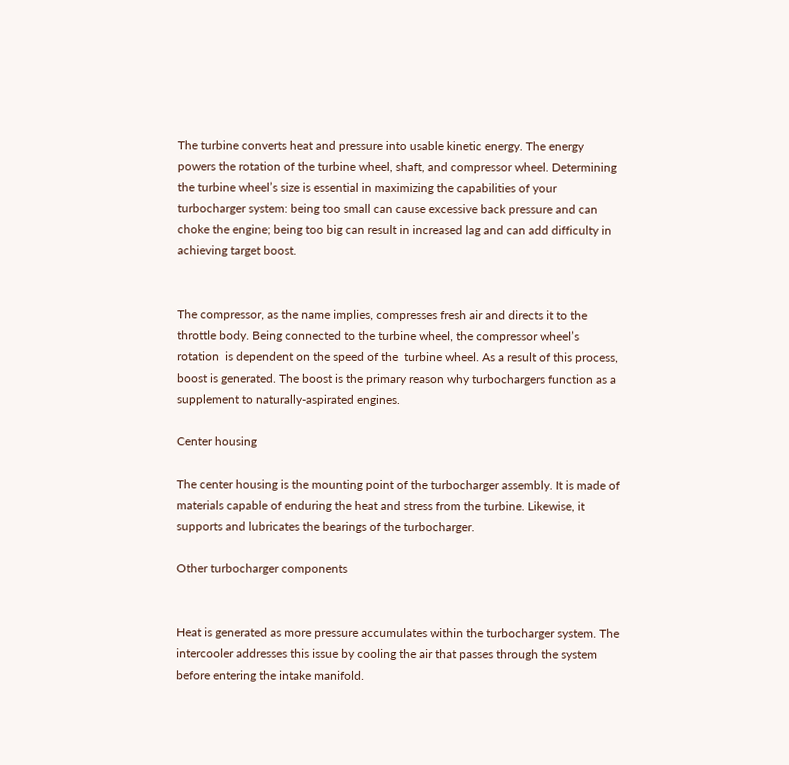The turbine converts heat and pressure into usable kinetic energy. The energy powers the rotation of the turbine wheel, shaft, and compressor wheel. Determining the turbine wheel’s size is essential in maximizing the capabilities of your turbocharger system: being too small can cause excessive back pressure and can choke the engine; being too big can result in increased lag and can add difficulty in achieving target boost.


The compressor, as the name implies, compresses fresh air and directs it to the throttle body. Being connected to the turbine wheel, the compressor wheel’s rotation  is dependent on the speed of the  turbine wheel. As a result of this process, boost is generated. The boost is the primary reason why turbochargers function as a supplement to naturally-aspirated engines.

Center housing

The center housing is the mounting point of the turbocharger assembly. It is made of materials capable of enduring the heat and stress from the turbine. Likewise, it supports and lubricates the bearings of the turbocharger.

Other turbocharger components


Heat is generated as more pressure accumulates within the turbocharger system. The intercooler addresses this issue by cooling the air that passes through the system before entering the intake manifold.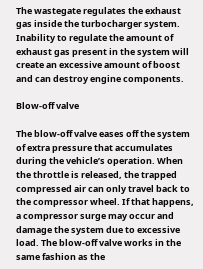The wastegate regulates the exhaust gas inside the turbocharger system. Inability to regulate the amount of exhaust gas present in the system will create an excessive amount of boost and can destroy engine components.

Blow-off valve

The blow-off valve eases off the system of extra pressure that accumulates during the vehicle’s operation. When the throttle is released, the trapped compressed air can only travel back to the compressor wheel. If that happens, a compressor surge may occur and damage the system due to excessive load. The blow-off valve works in the same fashion as the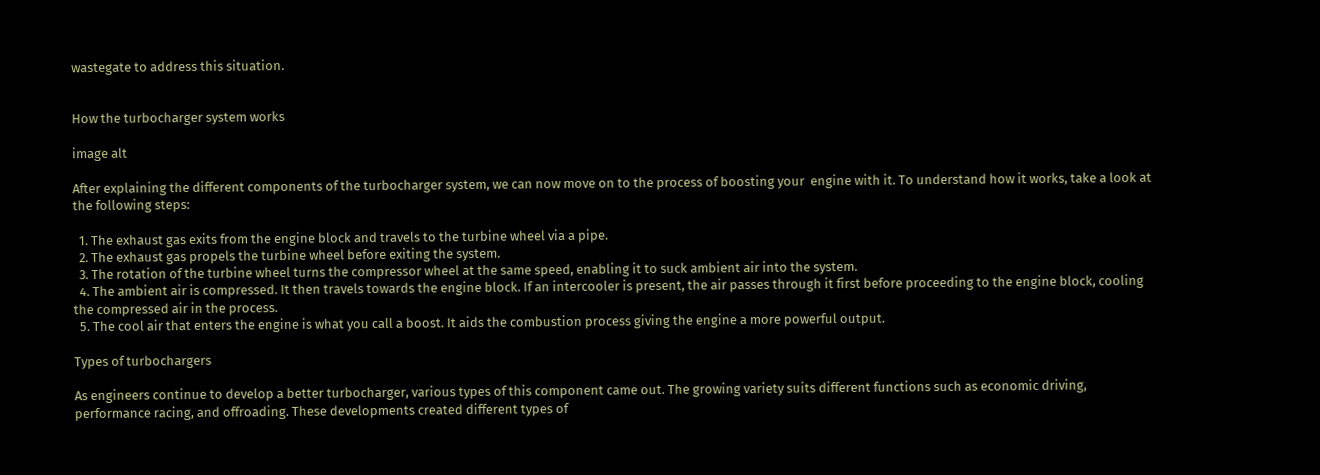wastegate to address this situation.


How the turbocharger system works

image alt

After explaining the different components of the turbocharger system, we can now move on to the process of boosting your  engine with it. To understand how it works, take a look at the following steps:

  1. The exhaust gas exits from the engine block and travels to the turbine wheel via a pipe.
  2. The exhaust gas propels the turbine wheel before exiting the system.
  3. The rotation of the turbine wheel turns the compressor wheel at the same speed, enabling it to suck ambient air into the system.
  4. The ambient air is compressed. It then travels towards the engine block. If an intercooler is present, the air passes through it first before proceeding to the engine block, cooling the compressed air in the process.
  5. The cool air that enters the engine is what you call a boost. It aids the combustion process giving the engine a more powerful output.

Types of turbochargers

As engineers continue to develop a better turbocharger, various types of this component came out. The growing variety suits different functions such as economic driving, performance racing, and offroading. These developments created different types of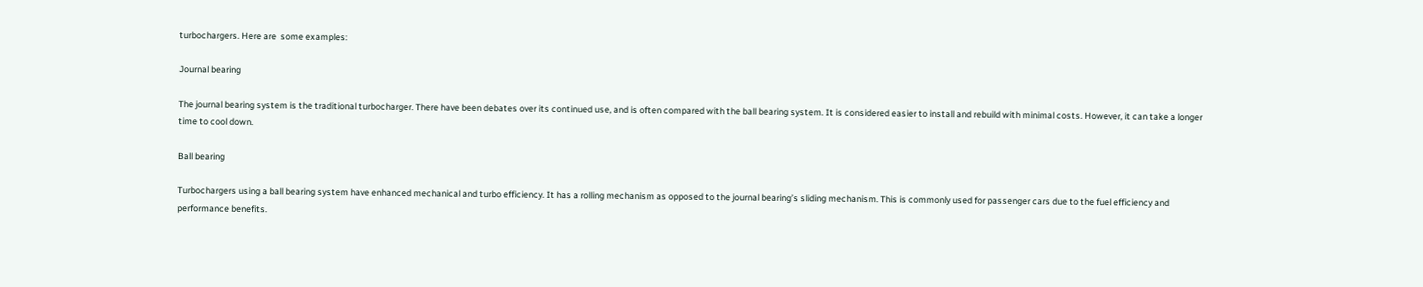turbochargers. Here are  some examples:

Journal bearing

The journal bearing system is the traditional turbocharger. There have been debates over its continued use, and is often compared with the ball bearing system. It is considered easier to install and rebuild with minimal costs. However, it can take a longer time to cool down.

Ball bearing

Turbochargers using a ball bearing system have enhanced mechanical and turbo efficiency. It has a rolling mechanism as opposed to the journal bearing’s sliding mechanism. This is commonly used for passenger cars due to the fuel efficiency and performance benefits.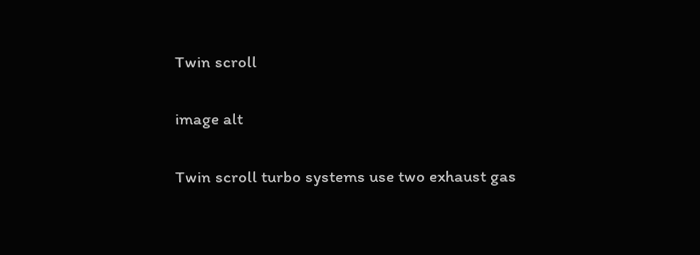Twin scroll

image alt

Twin scroll turbo systems use two exhaust gas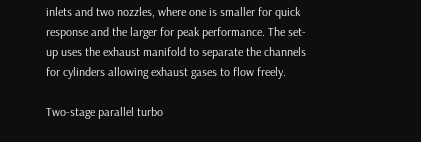inlets and two nozzles, where one is smaller for quick response and the larger for peak performance. The set-up uses the exhaust manifold to separate the channels for cylinders allowing exhaust gases to flow freely.

Two-stage parallel turbo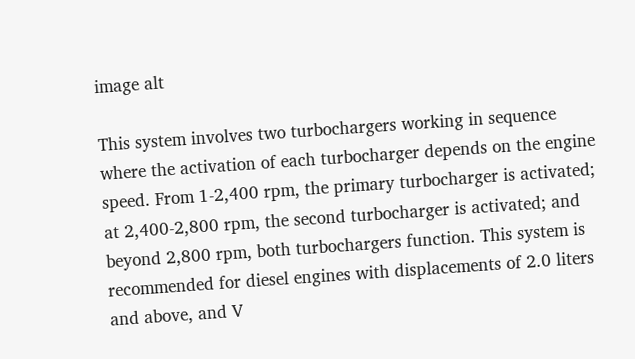image alt

This system involves two turbochargers working in sequence where the activation of each turbocharger depends on the engine speed. From 1-2,400 rpm, the primary turbocharger is activated; at 2,400-2,800 rpm, the second turbocharger is activated; and beyond 2,800 rpm, both turbochargers function. This system is recommended for diesel engines with displacements of 2.0 liters and above, and V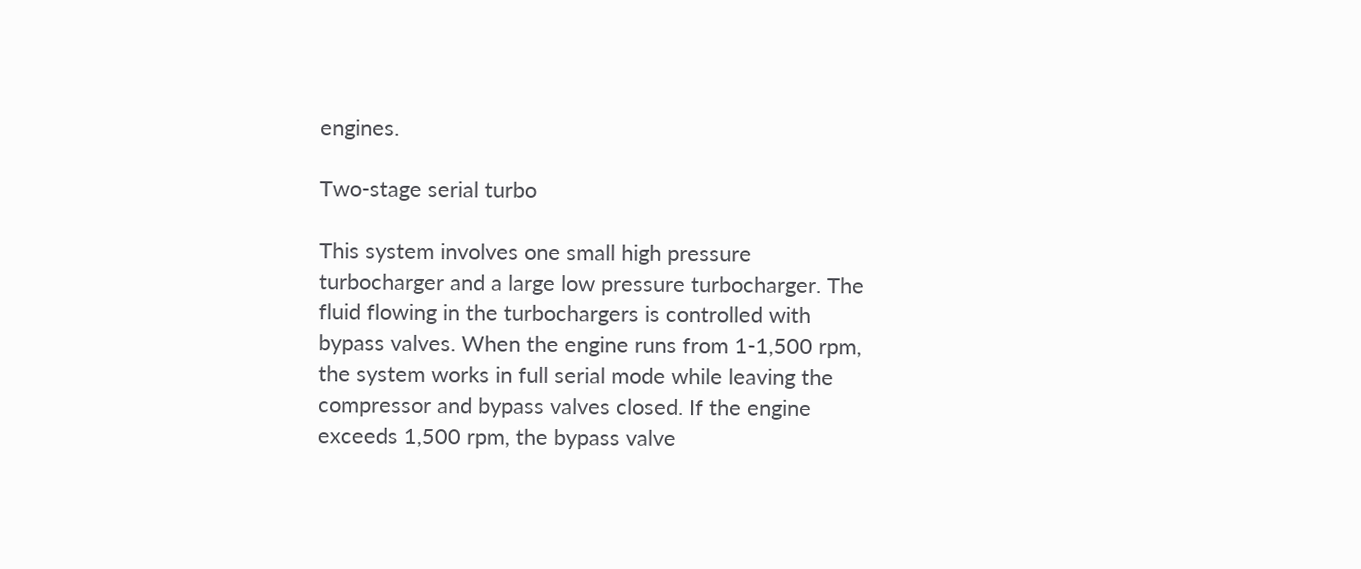engines.

Two-stage serial turbo

This system involves one small high pressure turbocharger and a large low pressure turbocharger. The fluid flowing in the turbochargers is controlled with bypass valves. When the engine runs from 1-1,500 rpm, the system works in full serial mode while leaving the compressor and bypass valves closed. If the engine exceeds 1,500 rpm, the bypass valve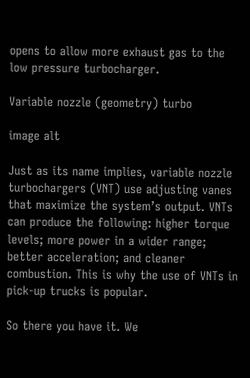opens to allow more exhaust gas to the low pressure turbocharger.

Variable nozzle (geometry) turbo

image alt

Just as its name implies, variable nozzle turbochargers (VNT) use adjusting vanes that maximize the system’s output. VNTs can produce the following: higher torque levels; more power in a wider range; better acceleration; and cleaner combustion. This is why the use of VNTs in pick-up trucks is popular.

So there you have it. We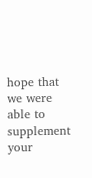hope that we were able to supplement your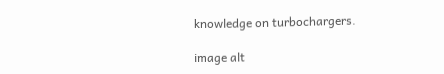knowledge on turbochargers.

image alt